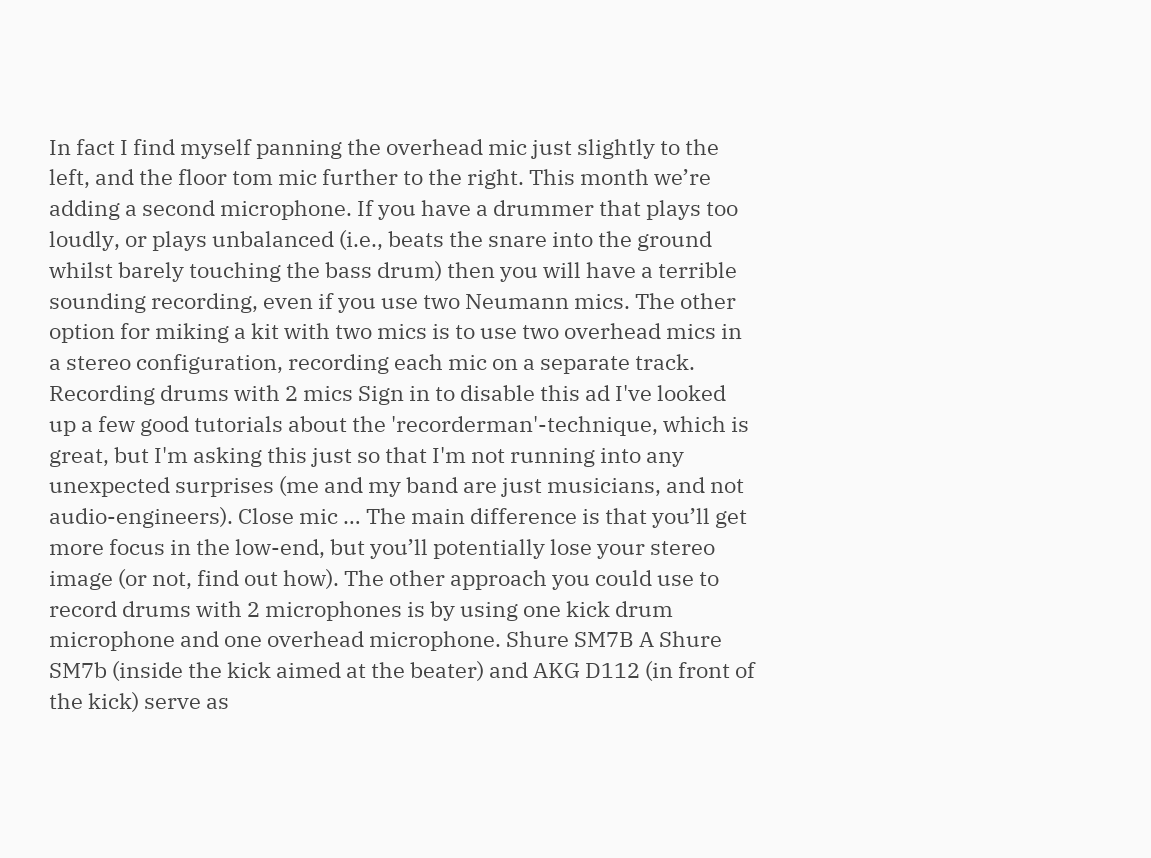In fact I find myself panning the overhead mic just slightly to the left, and the floor tom mic further to the right. This month we’re adding a second microphone. If you have a drummer that plays too loudly, or plays unbalanced (i.e., beats the snare into the ground whilst barely touching the bass drum) then you will have a terrible sounding recording, even if you use two Neumann mics. The other option for miking a kit with two mics is to use two overhead mics in a stereo configuration, recording each mic on a separate track. Recording drums with 2 mics Sign in to disable this ad I've looked up a few good tutorials about the 'recorderman'-technique, which is great, but I'm asking this just so that I'm not running into any unexpected surprises (me and my band are just musicians, and not audio-engineers). Close mic … The main difference is that you’ll get more focus in the low-end, but you’ll potentially lose your stereo image (or not, find out how). The other approach you could use to record drums with 2 microphones is by using one kick drum microphone and one overhead microphone. Shure SM7B A Shure SM7b (inside the kick aimed at the beater) and AKG D112 (in front of the kick) serve as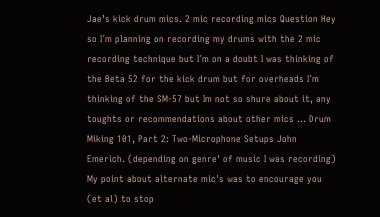Jae’s kick drum mics. 2 mic recording mics Question Hey so I´m planning on recording my drums with the 2 mic recording technique but I´m on a doubt I was thinking of the Beta 52 for the kick drum but for overheads I´m thinking of the SM-57 but Im not so shure about it, any toughts or recommendations about other mics … Drum Miking 101, Part 2: Two-Microphone Setups John Emerich. (depending on genre' of music I was recording) My point about alternate mic's was to encourage you (et al) to stop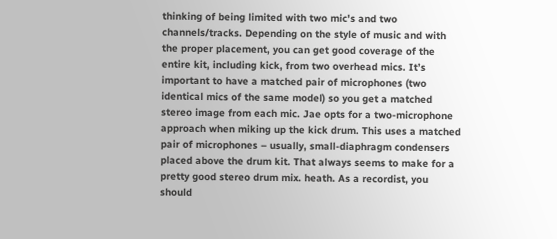thinking of being limited with two mic's and two channels/tracks. Depending on the style of music and with the proper placement, you can get good coverage of the entire kit, including kick, from two overhead mics. It’s important to have a matched pair of microphones (two identical mics of the same model) so you get a matched stereo image from each mic. Jae opts for a two-microphone approach when miking up the kick drum. This uses a matched pair of microphones – usually, small-diaphragm condensers placed above the drum kit. That always seems to make for a pretty good stereo drum mix. heath. As a recordist, you should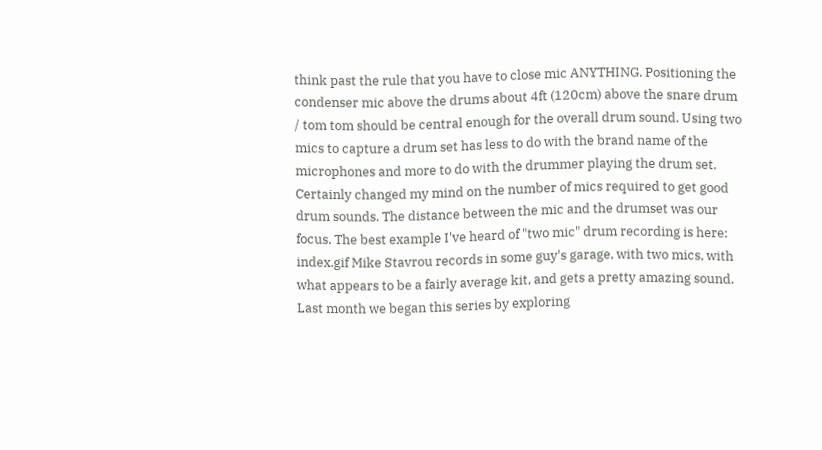think past the rule that you have to close mic ANYTHING. Positioning the condenser mic above the drums about 4ft (120cm) above the snare drum / tom tom should be central enough for the overall drum sound. Using two mics to capture a drum set has less to do with the brand name of the microphones and more to do with the drummer playing the drum set. Certainly changed my mind on the number of mics required to get good drum sounds. The distance between the mic and the drumset was our focus. The best example I've heard of "two mic" drum recording is here: index.gif Mike Stavrou records in some guy's garage, with two mics, with what appears to be a fairly average kit, and gets a pretty amazing sound. Last month we began this series by exploring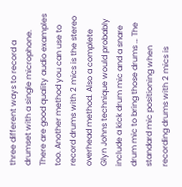three different ways to record a drumset with a single microphone. There are good quality audio examples too. Another method you can use to record drums with 2 mics is the stereo overhead method. Also a complete Glyn Johns technique would probably include a kick drum mic and a snare drum mic to bring those drums … The standard mic positioning when recording drums with 2 mics is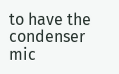to have the condenser mic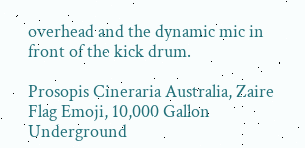overhead and the dynamic mic in front of the kick drum.

Prosopis Cineraria Australia, Zaire Flag Emoji, 10,000 Gallon Underground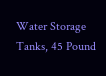Water Storage Tanks, 45 Pound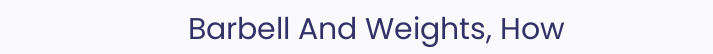Barbell And Weights, How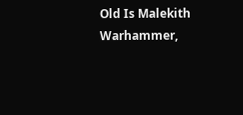Old Is Malekith Warhammer,